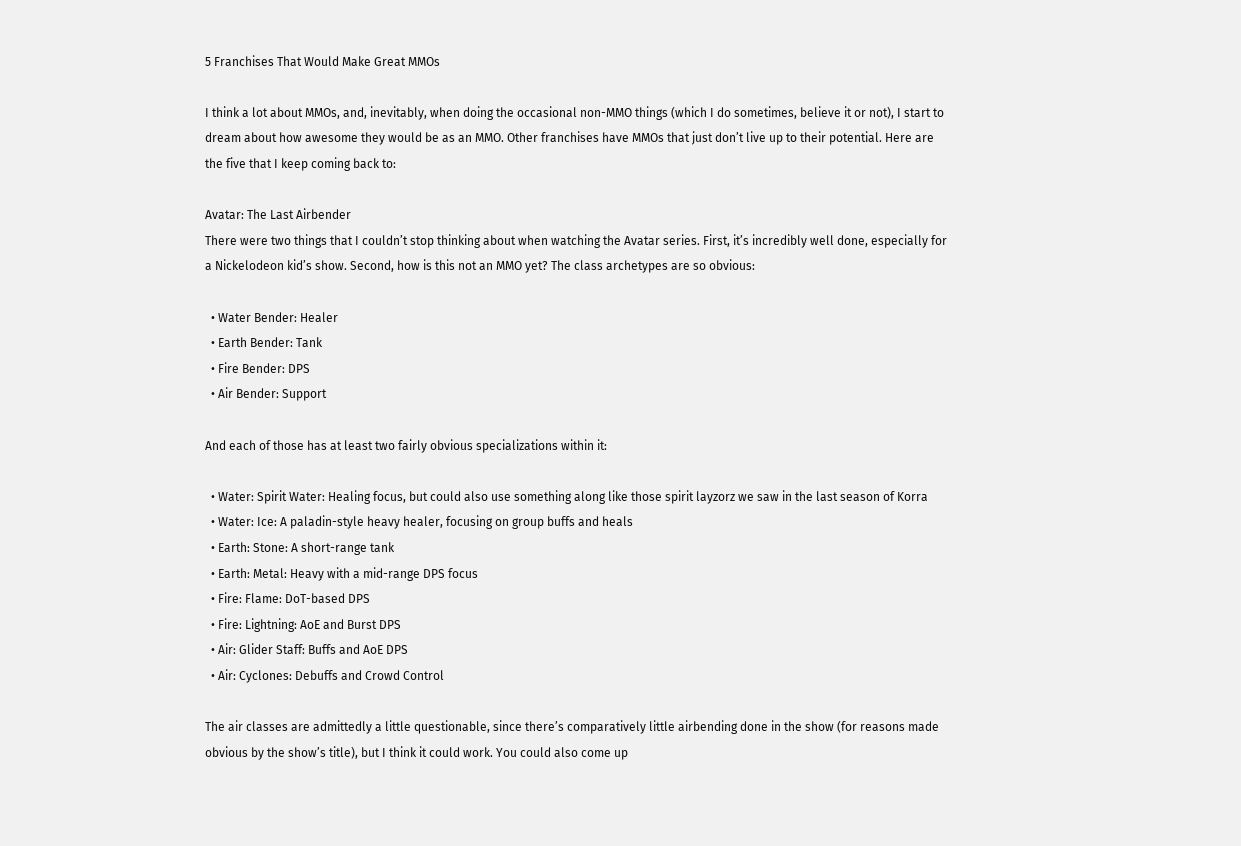5 Franchises That Would Make Great MMOs

I think a lot about MMOs, and, inevitably, when doing the occasional non-MMO things (which I do sometimes, believe it or not), I start to dream about how awesome they would be as an MMO. Other franchises have MMOs that just don’t live up to their potential. Here are the five that I keep coming back to:

Avatar: The Last Airbender
There were two things that I couldn’t stop thinking about when watching the Avatar series. First, it’s incredibly well done, especially for a Nickelodeon kid’s show. Second, how is this not an MMO yet? The class archetypes are so obvious:

  • Water Bender: Healer
  • Earth Bender: Tank
  • Fire Bender: DPS
  • Air Bender: Support

And each of those has at least two fairly obvious specializations within it:

  • Water: Spirit Water: Healing focus, but could also use something along like those spirit layzorz we saw in the last season of Korra
  • Water: Ice: A paladin-style heavy healer, focusing on group buffs and heals
  • Earth: Stone: A short-range tank
  • Earth: Metal: Heavy with a mid-range DPS focus
  • Fire: Flame: DoT-based DPS
  • Fire: Lightning: AoE and Burst DPS
  • Air: Glider Staff: Buffs and AoE DPS
  • Air: Cyclones: Debuffs and Crowd Control

The air classes are admittedly a little questionable, since there’s comparatively little airbending done in the show (for reasons made obvious by the show’s title), but I think it could work. You could also come up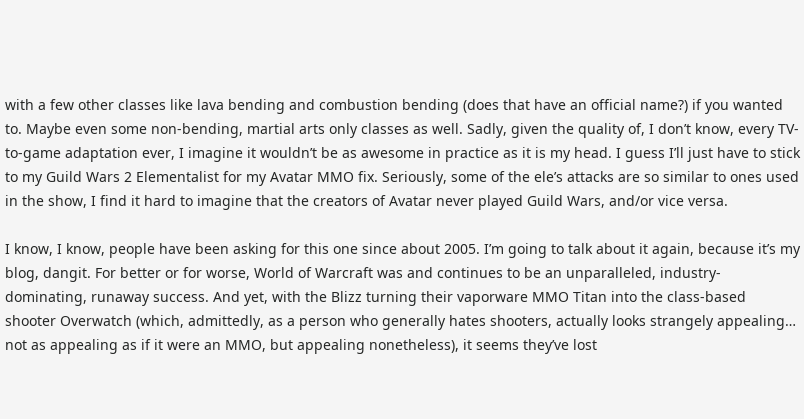with a few other classes like lava bending and combustion bending (does that have an official name?) if you wanted to. Maybe even some non-bending, martial arts only classes as well. Sadly, given the quality of, I don’t know, every TV-to-game adaptation ever, I imagine it wouldn’t be as awesome in practice as it is my head. I guess I’ll just have to stick to my Guild Wars 2 Elementalist for my Avatar MMO fix. Seriously, some of the ele’s attacks are so similar to ones used in the show, I find it hard to imagine that the creators of Avatar never played Guild Wars, and/or vice versa.

I know, I know, people have been asking for this one since about 2005. I’m going to talk about it again, because it’s my blog, dangit. For better or for worse, World of Warcraft was and continues to be an unparalleled, industry-dominating, runaway success. And yet, with the Blizz turning their vaporware MMO Titan into the class-based shooter Overwatch (which, admittedly, as a person who generally hates shooters, actually looks strangely appealing… not as appealing as if it were an MMO, but appealing nonetheless), it seems they’ve lost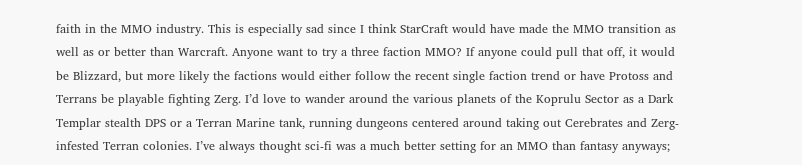faith in the MMO industry. This is especially sad since I think StarCraft would have made the MMO transition as well as or better than Warcraft. Anyone want to try a three faction MMO? If anyone could pull that off, it would be Blizzard, but more likely the factions would either follow the recent single faction trend or have Protoss and Terrans be playable fighting Zerg. I’d love to wander around the various planets of the Koprulu Sector as a Dark Templar stealth DPS or a Terran Marine tank, running dungeons centered around taking out Cerebrates and Zerg-infested Terran colonies. I’ve always thought sci-fi was a much better setting for an MMO than fantasy anyways;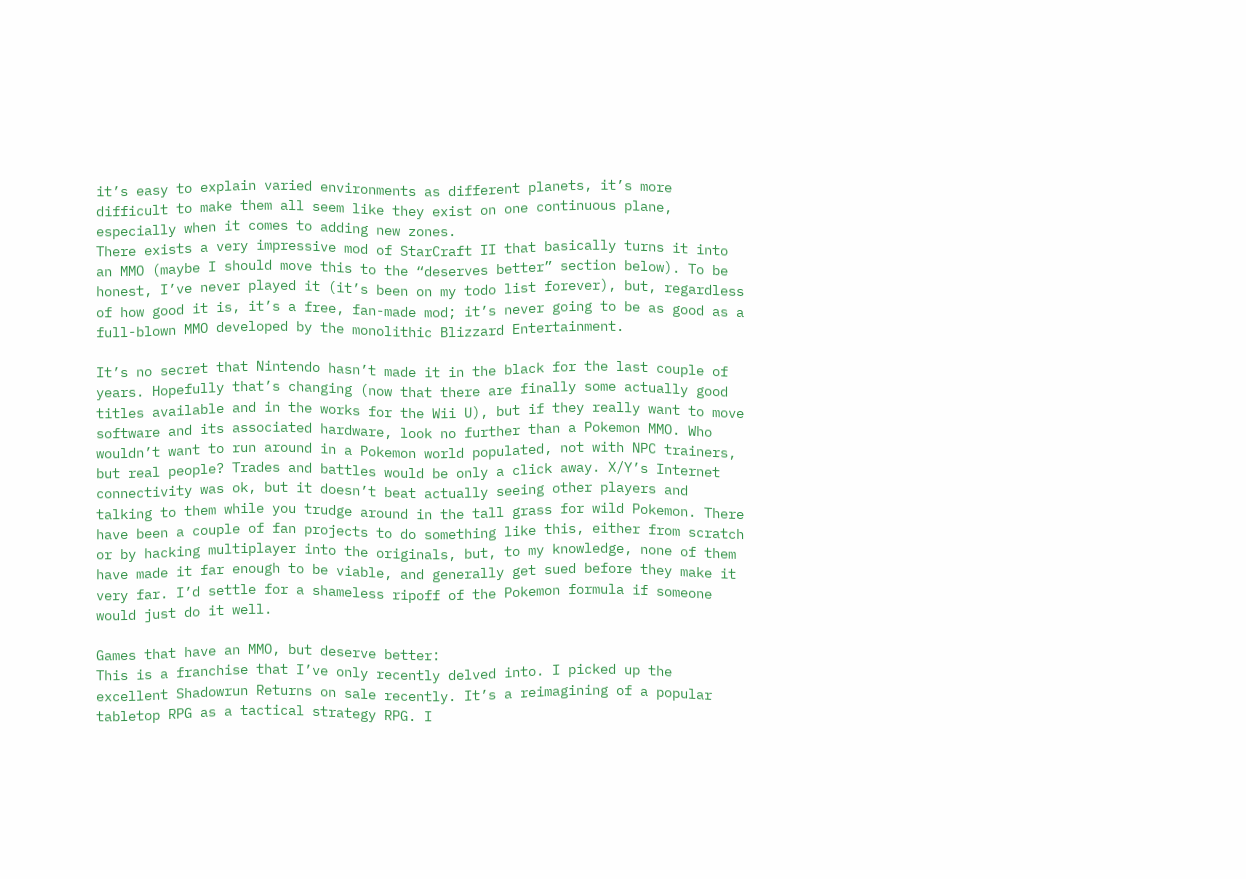it’s easy to explain varied environments as different planets, it’s more difficult to make them all seem like they exist on one continuous plane, especially when it comes to adding new zones.
There exists a very impressive mod of StarCraft II that basically turns it into an MMO (maybe I should move this to the “deserves better” section below). To be honest, I’ve never played it (it’s been on my todo list forever), but, regardless of how good it is, it’s a free, fan-made mod; it’s never going to be as good as a full-blown MMO developed by the monolithic Blizzard Entertainment.

It’s no secret that Nintendo hasn’t made it in the black for the last couple of years. Hopefully that’s changing (now that there are finally some actually good titles available and in the works for the Wii U), but if they really want to move software and its associated hardware, look no further than a Pokemon MMO. Who wouldn’t want to run around in a Pokemon world populated, not with NPC trainers, but real people? Trades and battles would be only a click away. X/Y’s Internet connectivity was ok, but it doesn’t beat actually seeing other players and talking to them while you trudge around in the tall grass for wild Pokemon. There have been a couple of fan projects to do something like this, either from scratch or by hacking multiplayer into the originals, but, to my knowledge, none of them have made it far enough to be viable, and generally get sued before they make it very far. I’d settle for a shameless ripoff of the Pokemon formula if someone would just do it well.

Games that have an MMO, but deserve better:
This is a franchise that I’ve only recently delved into. I picked up the excellent Shadowrun Returns on sale recently. It’s a reimagining of a popular tabletop RPG as a tactical strategy RPG. I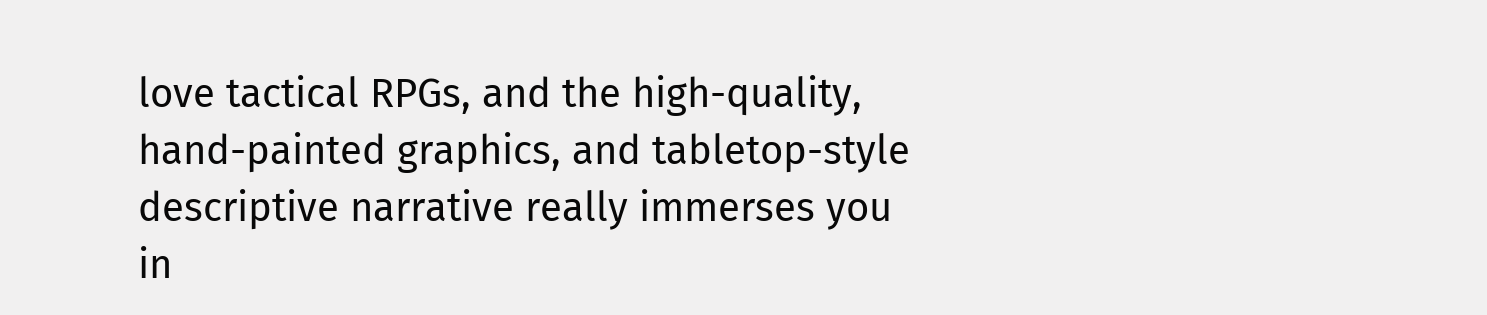love tactical RPGs, and the high-quality, hand-painted graphics, and tabletop-style descriptive narrative really immerses you in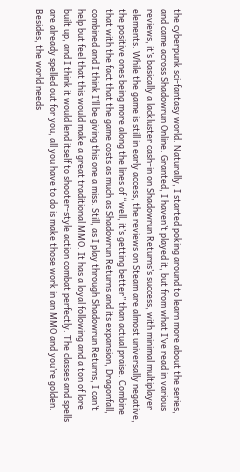the cyberpunk sci-fantasy world. Naturally, I started poking around to learn more about the series, and came across Shadowrun Online. Granted, I haven’t played it, but from what I’ve read in various reviews, it’s basically a lackluster cash-in on Shadowrun Returns’s success, with minimal multiplayer elements. While the game is still in early access, the reviews on Steam are almost universally negative, the positive ones being more along the lines of “well, it’s getting better” than actual praise. Combine that with the fact that the game costs as much as Shadowrun Returns and its expansion, Dragonfall, combined and I think I’ll be giving this one a miss. Still, as I play through Shadowrun Returns, I can’t help but feel that this would make a great traditional MMO. It has a loyal following and a ton of lore built up, and I think it would lend itself to shooter-style action combat perfectly. The classes and spells are already spelled out for you, all you have to do is make those work in an MMO and you’re golden. Besides, the world needs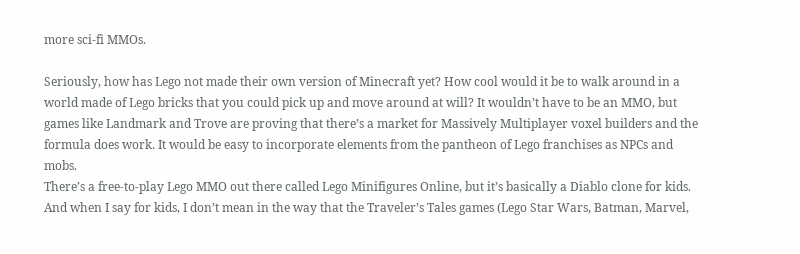more sci-fi MMOs.

Seriously, how has Lego not made their own version of Minecraft yet? How cool would it be to walk around in a world made of Lego bricks that you could pick up and move around at will? It wouldn’t have to be an MMO, but games like Landmark and Trove are proving that there’s a market for Massively Multiplayer voxel builders and the formula does work. It would be easy to incorporate elements from the pantheon of Lego franchises as NPCs and mobs.
There’s a free-to-play Lego MMO out there called Lego Minifigures Online, but it’s basically a Diablo clone for kids. And when I say for kids, I don’t mean in the way that the Traveler’s Tales games (Lego Star Wars, Batman, Marvel,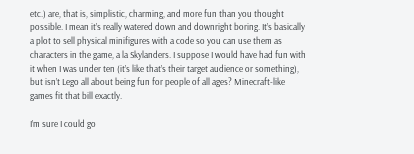etc.) are, that is, simplistic, charming, and more fun than you thought possible. I mean it’s really watered down and downright boring. It’s basically a plot to sell physical minifigures with a code so you can use them as characters in the game, a la Skylanders. I suppose I would have had fun with it when I was under ten (it’s like that’s their target audience or something), but isn’t Lego all about being fun for people of all ages? Minecraft-like games fit that bill exactly.

I’m sure I could go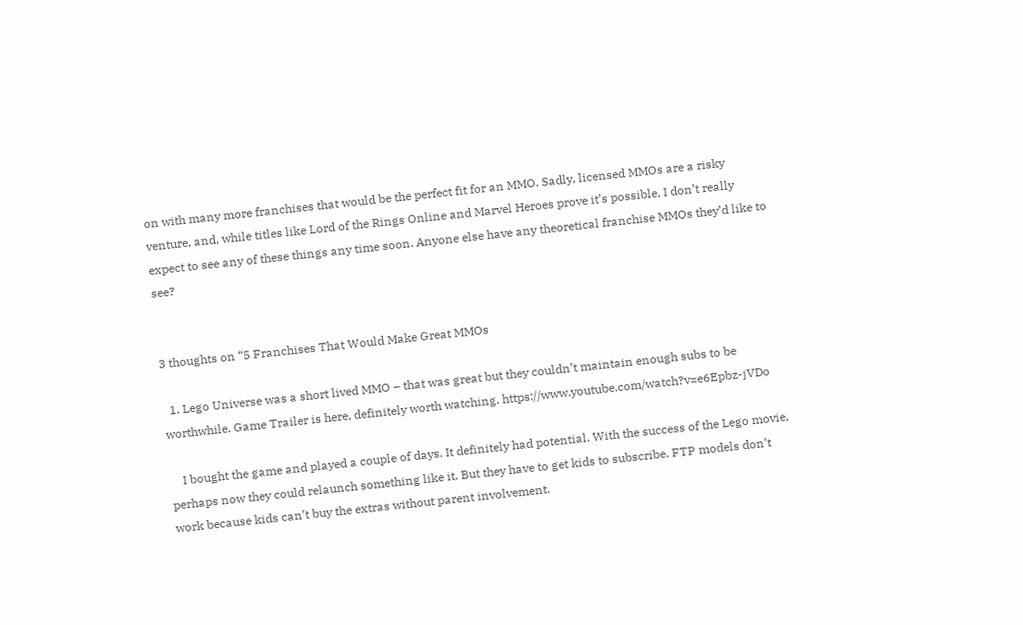on with many more franchises that would be the perfect fit for an MMO. Sadly, licensed MMOs are a risky venture, and, while titles like Lord of the Rings Online and Marvel Heroes prove it’s possible, I don’t really expect to see any of these things any time soon. Anyone else have any theoretical franchise MMOs they’d like to see?


3 thoughts on “5 Franchises That Would Make Great MMOs

  1. Lego Universe was a short lived MMO – that was great but they couldn’t maintain enough subs to be worthwhile. Game Trailer is here, definitely worth watching. https://www.youtube.com/watch?v=e6Epbz-jVDo

    I bought the game and played a couple of days. It definitely had potential. With the success of the Lego movie, perhaps now they could relaunch something like it. But they have to get kids to subscribe. FTP models don’t work because kids can’t buy the extras without parent involvement.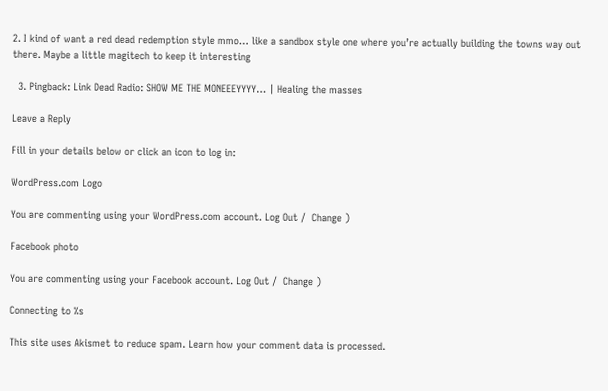2. I kind of want a red dead redemption style mmo… like a sandbox style one where you’re actually building the towns way out there. Maybe a little magitech to keep it interesting

  3. Pingback: Link Dead Radio: SHOW ME THE MONEEEYYYY… | Healing the masses

Leave a Reply

Fill in your details below or click an icon to log in:

WordPress.com Logo

You are commenting using your WordPress.com account. Log Out /  Change )

Facebook photo

You are commenting using your Facebook account. Log Out /  Change )

Connecting to %s

This site uses Akismet to reduce spam. Learn how your comment data is processed.